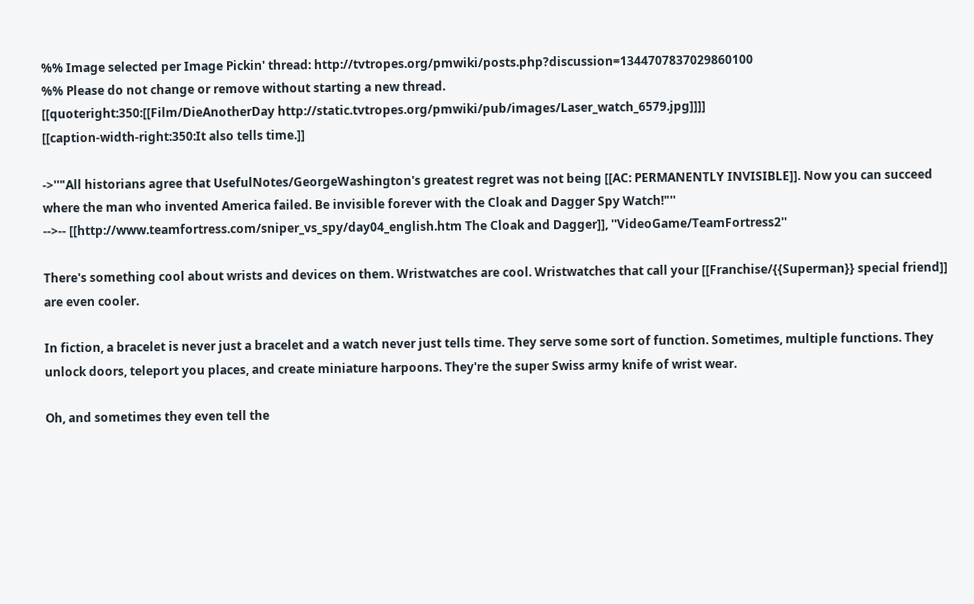%% Image selected per Image Pickin' thread: http://tvtropes.org/pmwiki/posts.php?discussion=1344707837029860100
%% Please do not change or remove without starting a new thread.
[[quoteright:350:[[Film/DieAnotherDay http://static.tvtropes.org/pmwiki/pub/images/Laser_watch_6579.jpg]]]]
[[caption-width-right:350:It also tells time.]]

->''"All historians agree that UsefulNotes/GeorgeWashington's greatest regret was not being [[AC: PERMANENTLY INVISIBLE]]. Now you can succeed where the man who invented America failed. Be invisible forever with the Cloak and Dagger Spy Watch!"''
-->-- [[http://www.teamfortress.com/sniper_vs_spy/day04_english.htm The Cloak and Dagger]], ''VideoGame/TeamFortress2''

There's something cool about wrists and devices on them. Wristwatches are cool. Wristwatches that call your [[Franchise/{{Superman}} special friend]] are even cooler.

In fiction, a bracelet is never just a bracelet and a watch never just tells time. They serve some sort of function. Sometimes, multiple functions. They unlock doors, teleport you places, and create miniature harpoons. They're the super Swiss army knife of wrist wear.

Oh, and sometimes they even tell the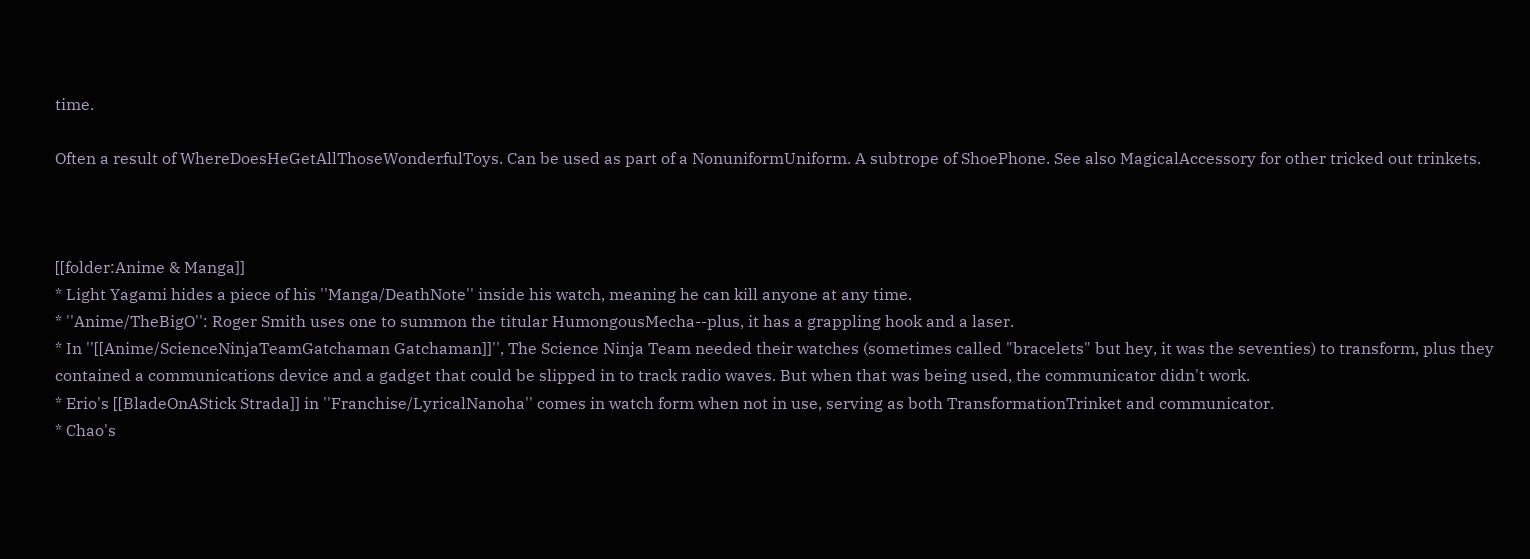time.

Often a result of WhereDoesHeGetAllThoseWonderfulToys. Can be used as part of a NonuniformUniform. A subtrope of ShoePhone. See also MagicalAccessory for other tricked out trinkets.



[[folder:Anime & Manga]]
* Light Yagami hides a piece of his ''Manga/DeathNote'' inside his watch, meaning he can kill anyone at any time.
* ''Anime/TheBigO'': Roger Smith uses one to summon the titular HumongousMecha--plus, it has a grappling hook and a laser.
* In ''[[Anime/ScienceNinjaTeamGatchaman Gatchaman]]'', The Science Ninja Team needed their watches (sometimes called "bracelets" but hey, it was the seventies) to transform, plus they contained a communications device and a gadget that could be slipped in to track radio waves. But when that was being used, the communicator didn't work.
* Erio's [[BladeOnAStick Strada]] in ''Franchise/LyricalNanoha'' comes in watch form when not in use, serving as both TransformationTrinket and communicator.
* Chao's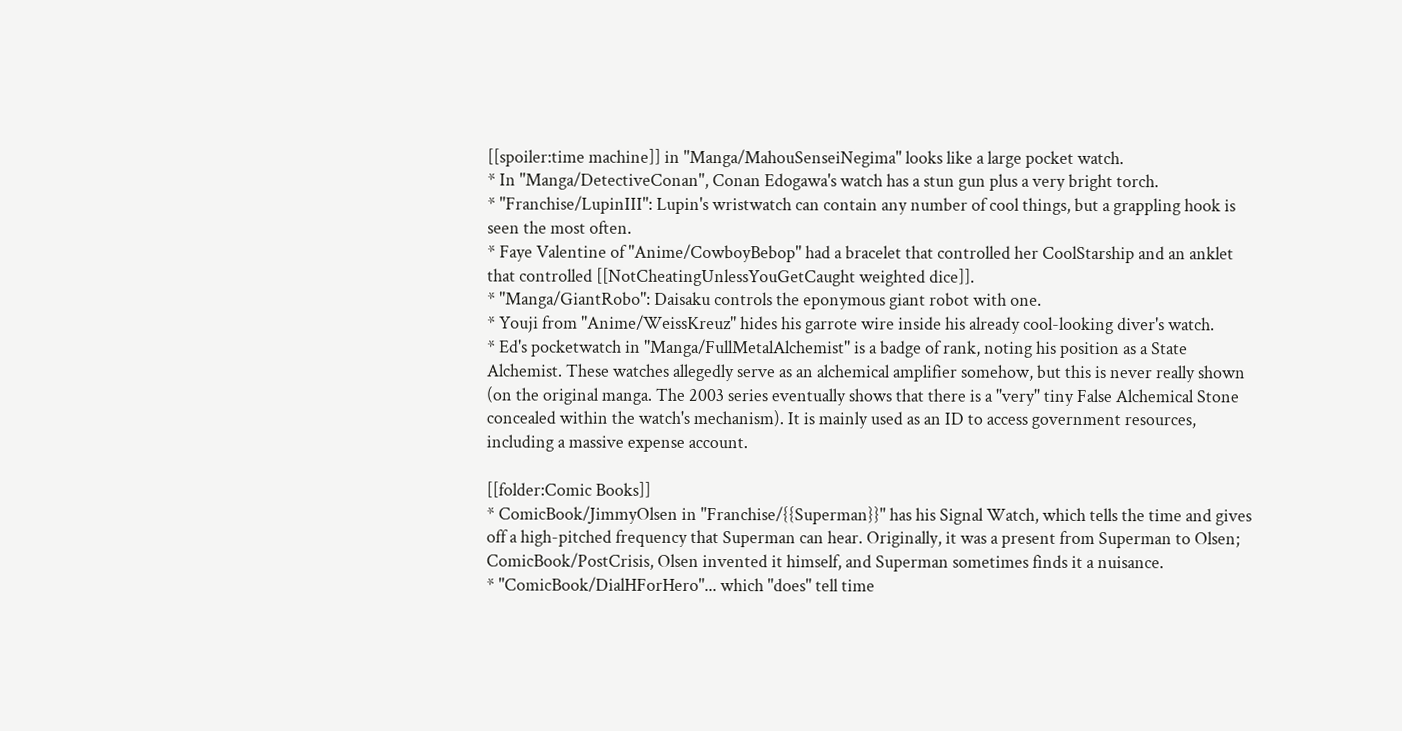[[spoiler:time machine]] in ''Manga/MahouSenseiNegima'' looks like a large pocket watch.
* In ''Manga/DetectiveConan'', Conan Edogawa's watch has a stun gun plus a very bright torch.
* ''Franchise/LupinIII'': Lupin's wristwatch can contain any number of cool things, but a grappling hook is seen the most often.
* Faye Valentine of ''Anime/CowboyBebop'' had a bracelet that controlled her CoolStarship and an anklet that controlled [[NotCheatingUnlessYouGetCaught weighted dice]].
* ''Manga/GiantRobo'': Daisaku controls the eponymous giant robot with one.
* Youji from ''Anime/WeissKreuz'' hides his garrote wire inside his already cool-looking diver's watch.
* Ed's pocketwatch in ''Manga/FullMetalAlchemist'' is a badge of rank, noting his position as a State Alchemist. These watches allegedly serve as an alchemical amplifier somehow, but this is never really shown (on the original manga. The 2003 series eventually shows that there is a ''very'' tiny False Alchemical Stone concealed within the watch's mechanism). It is mainly used as an ID to access government resources, including a massive expense account.

[[folder:Comic Books]]
* ComicBook/JimmyOlsen in ''Franchise/{{Superman}}'' has his Signal Watch, which tells the time and gives off a high-pitched frequency that Superman can hear. Originally, it was a present from Superman to Olsen; ComicBook/PostCrisis, Olsen invented it himself, and Superman sometimes finds it a nuisance.
* ''ComicBook/DialHForHero''... which ''does'' tell time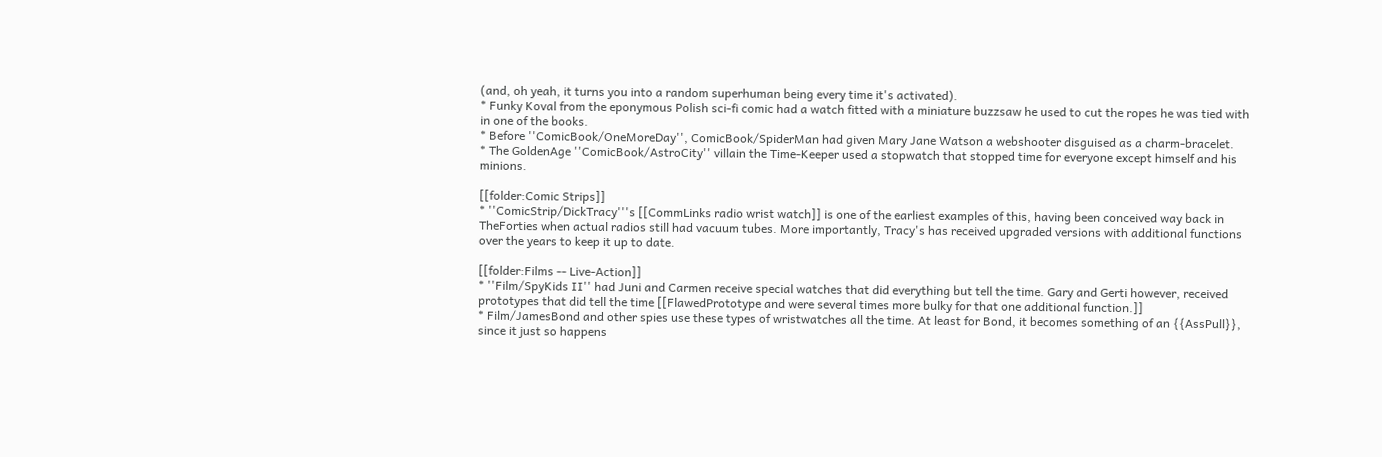(and, oh yeah, it turns you into a random superhuman being every time it's activated).
* Funky Koval from the eponymous Polish sci-fi comic had a watch fitted with a miniature buzzsaw he used to cut the ropes he was tied with in one of the books.
* Before ''ComicBook/OneMoreDay'', ComicBook/SpiderMan had given Mary Jane Watson a webshooter disguised as a charm-bracelet.
* The GoldenAge ''ComicBook/AstroCity'' villain the Time-Keeper used a stopwatch that stopped time for everyone except himself and his minions.

[[folder:Comic Strips]]
* ''ComicStrip/DickTracy'''s [[CommLinks radio wrist watch]] is one of the earliest examples of this, having been conceived way back in TheForties when actual radios still had vacuum tubes. More importantly, Tracy's has received upgraded versions with additional functions over the years to keep it up to date.

[[folder:Films -- Live-Action]]
* ''Film/SpyKids II'' had Juni and Carmen receive special watches that did everything but tell the time. Gary and Gerti however, received prototypes that did tell the time [[FlawedPrototype and were several times more bulky for that one additional function.]]
* Film/JamesBond and other spies use these types of wristwatches all the time. At least for Bond, it becomes something of an {{AssPull}}, since it just so happens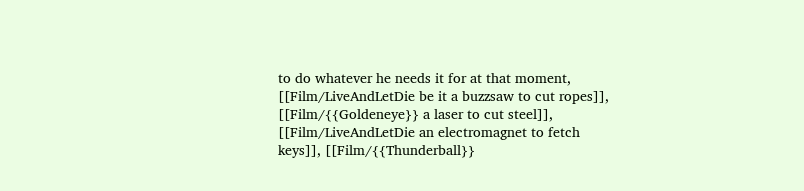to do whatever he needs it for at that moment, [[Film/LiveAndLetDie be it a buzzsaw to cut ropes]], [[Film/{{Goldeneye}} a laser to cut steel]], [[Film/LiveAndLetDie an electromagnet to fetch keys]], [[Film/{{Thunderball}}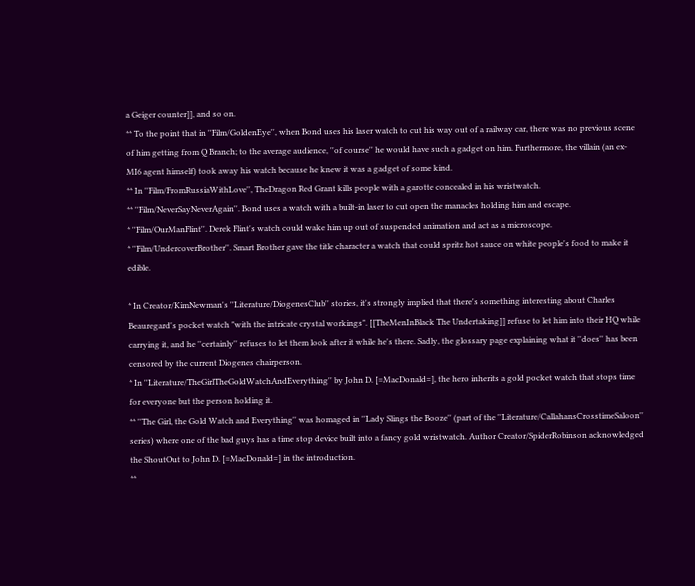a Geiger counter]], and so on.
** To the point that in ''Film/GoldenEye'', when Bond uses his laser watch to cut his way out of a railway car, there was no previous scene of him getting from Q Branch; to the average audience, ''of course'' he would have such a gadget on him. Furthermore, the villain (an ex-MI6 agent himself) took away his watch because he knew it was a gadget of some kind.
** In ''Film/FromRussiaWithLove'', TheDragon Red Grant kills people with a garotte concealed in his wristwatch.
** ''Film/NeverSayNeverAgain''. Bond uses a watch with a built-in laser to cut open the manacles holding him and escape.
* ''Film/OurManFlint''. Derek Flint's watch could wake him up out of suspended animation and act as a microscope.
* ''Film/UndercoverBrother''. Smart Brother gave the title character a watch that could spritz hot sauce on white people's food to make it edible.

* In Creator/KimNewman's ''Literature/DiogenesClub'' stories, it's strongly implied that there's something interesting about Charles Beauregard's pocket watch "with the intricate crystal workings". [[TheMenInBlack The Undertaking]] refuse to let him into their HQ while carrying it, and he ''certainly'' refuses to let them look after it while he's there. Sadly, the glossary page explaining what it ''does'' has been censored by the current Diogenes chairperson.
* In ''Literature/TheGirlTheGoldWatchAndEverything'' by John D. [=MacDonald=], the hero inherits a gold pocket watch that stops time for everyone but the person holding it.
** ''The Girl, the Gold Watch and Everything'' was homaged in ''Lady Slings the Booze'' (part of the ''Literature/CallahansCrosstimeSaloon'' series) where one of the bad guys has a time stop device built into a fancy gold wristwatch. Author Creator/SpiderRobinson acknowledged the ShoutOut to John D. [=MacDonald=] in the introduction.
**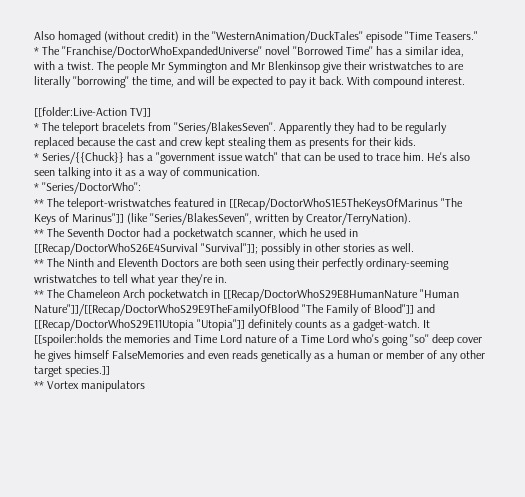Also homaged (without credit) in the ''WesternAnimation/DuckTales'' episode "Time Teasers."
* The ''Franchise/DoctorWhoExpandedUniverse'' novel ''Borrowed Time'' has a similar idea, with a twist. The people Mr Symmington and Mr Blenkinsop give their wristwatches to are literally ''borrowing'' the time, and will be expected to pay it back. With compound interest.

[[folder:Live-Action TV]]
* The teleport bracelets from ''Series/BlakesSeven''. Apparently they had to be regularly replaced because the cast and crew kept stealing them as presents for their kids.
* Series/{{Chuck}} has a "government issue watch" that can be used to trace him. He's also seen talking into it as a way of communication.
* ''Series/DoctorWho'':
** The teleport-wristwatches featured in [[Recap/DoctorWhoS1E5TheKeysOfMarinus "The Keys of Marinus"]] (like ''Series/BlakesSeven'', written by Creator/TerryNation).
** The Seventh Doctor had a pocketwatch scanner, which he used in [[Recap/DoctorWhoS26E4Survival "Survival"]]; possibly in other stories as well.
** The Ninth and Eleventh Doctors are both seen using their perfectly ordinary-seeming wristwatches to tell what year they're in.
** The Chameleon Arch pocketwatch in [[Recap/DoctorWhoS29E8HumanNature "Human Nature"]]/[[Recap/DoctorWhoS29E9TheFamilyOfBlood "The Family of Blood"]] and [[Recap/DoctorWhoS29E11Utopia "Utopia"]] definitely counts as a gadget-watch. It [[spoiler:holds the memories and Time Lord nature of a Time Lord who's going ''so'' deep cover he gives himself FalseMemories and even reads genetically as a human or member of any other target species.]]
** Vortex manipulators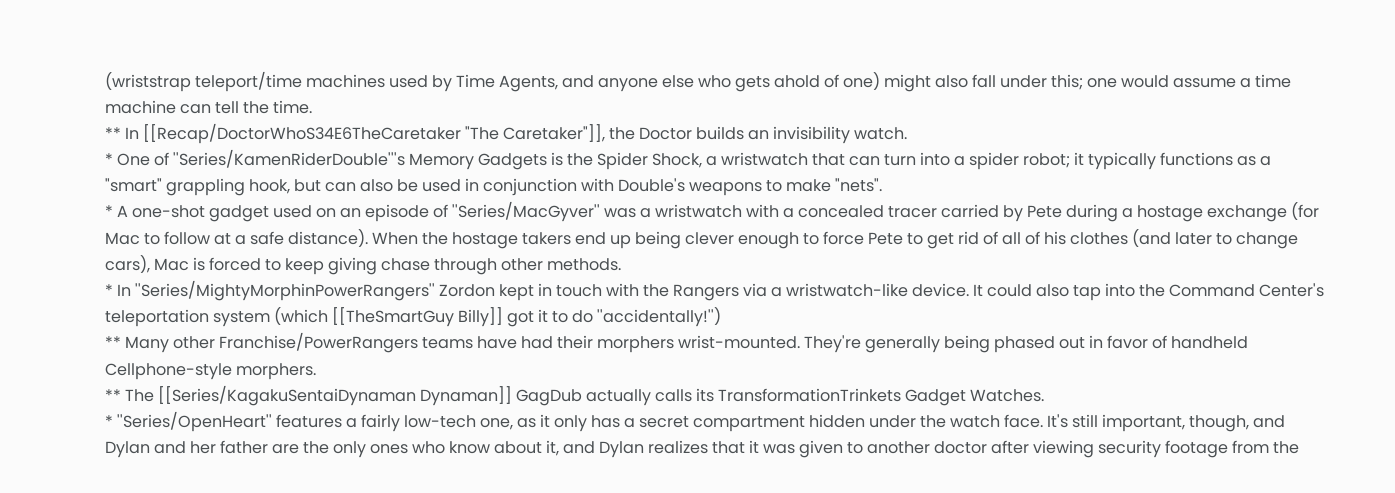(wriststrap teleport/time machines used by Time Agents, and anyone else who gets ahold of one) might also fall under this; one would assume a time machine can tell the time.
** In [[Recap/DoctorWhoS34E6TheCaretaker "The Caretaker"]], the Doctor builds an invisibility watch.
* One of ''Series/KamenRiderDouble'''s Memory Gadgets is the Spider Shock, a wristwatch that can turn into a spider robot; it typically functions as a "smart" grappling hook, but can also be used in conjunction with Double's weapons to make "nets".
* A one-shot gadget used on an episode of ''Series/MacGyver'' was a wristwatch with a concealed tracer carried by Pete during a hostage exchange (for Mac to follow at a safe distance). When the hostage takers end up being clever enough to force Pete to get rid of all of his clothes (and later to change cars), Mac is forced to keep giving chase through other methods.
* In ''Series/MightyMorphinPowerRangers'' Zordon kept in touch with the Rangers via a wristwatch-like device. It could also tap into the Command Center's teleportation system (which [[TheSmartGuy Billy]] got it to do ''accidentally!'')
** Many other Franchise/PowerRangers teams have had their morphers wrist-mounted. They're generally being phased out in favor of handheld Cellphone-style morphers.
** The [[Series/KagakuSentaiDynaman Dynaman]] GagDub actually calls its TransformationTrinkets Gadget Watches.
* ''Series/OpenHeart'' features a fairly low-tech one, as it only has a secret compartment hidden under the watch face. It's still important, though, and Dylan and her father are the only ones who know about it, and Dylan realizes that it was given to another doctor after viewing security footage from the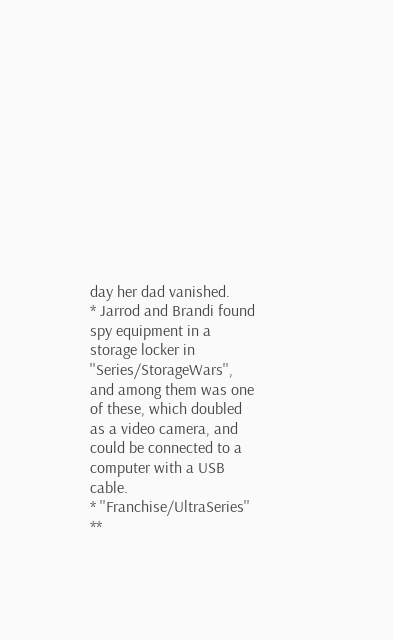day her dad vanished.
* Jarrod and Brandi found spy equipment in a storage locker in ''Series/StorageWars'', and among them was one of these, which doubled as a video camera, and could be connected to a computer with a USB cable.
* ''Franchise/UltraSeries''
**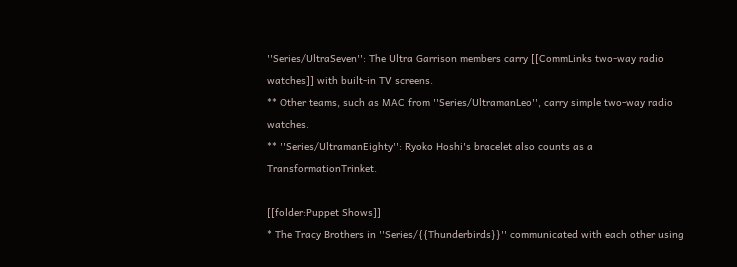''Series/UltraSeven'': The Ultra Garrison members carry [[CommLinks two-way radio watches]] with built-in TV screens.
** Other teams, such as MAC from ''Series/UltramanLeo'', carry simple two-way radio watches.
** ''Series/UltramanEighty'': Ryoko Hoshi's bracelet also counts as a TransformationTrinket.

[[folder:Puppet Shows]]
* The Tracy Brothers in ''Series/{{Thunderbirds}}'' communicated with each other using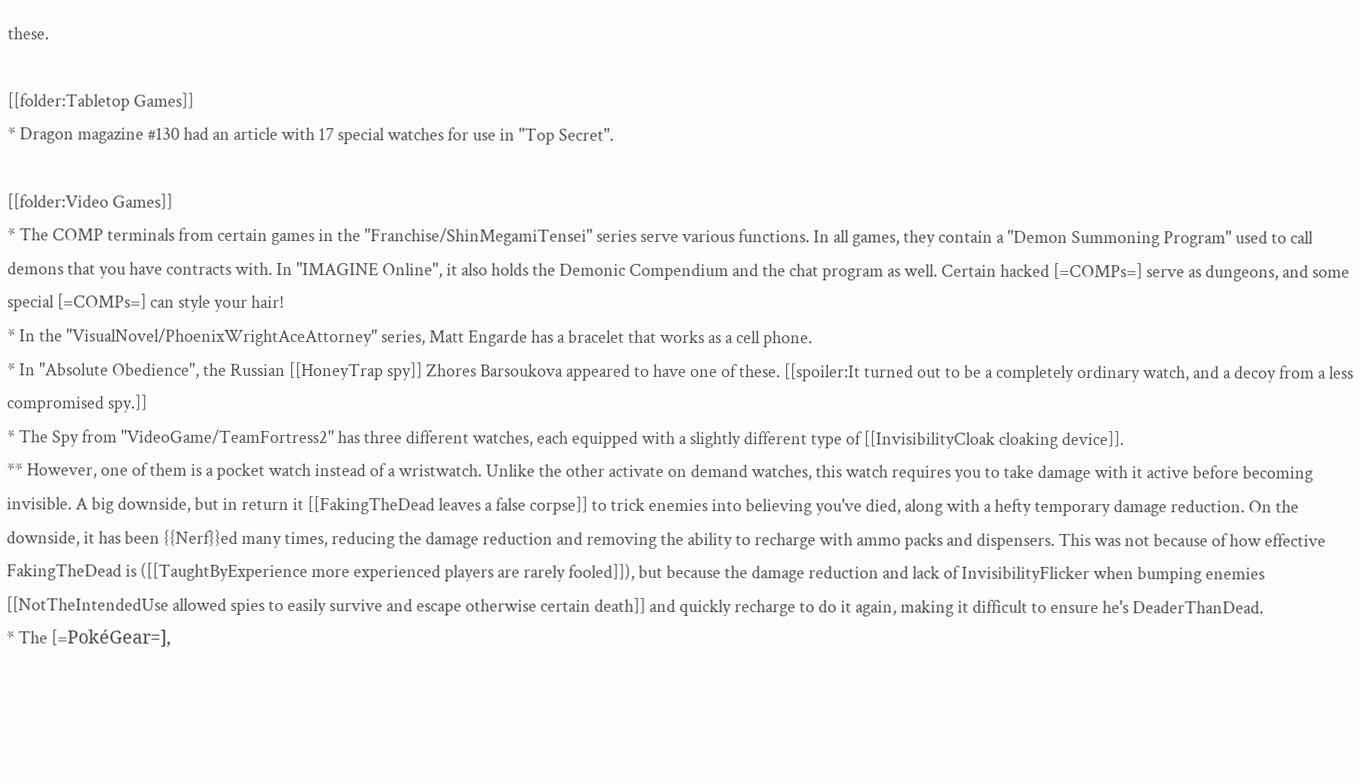these.

[[folder:Tabletop Games]]
* Dragon magazine #130 had an article with 17 special watches for use in ''Top Secret''.

[[folder:Video Games]]
* The COMP terminals from certain games in the ''Franchise/ShinMegamiTensei'' series serve various functions. In all games, they contain a ''Demon Summoning Program'' used to call demons that you have contracts with. In ''IMAGINE Online'', it also holds the Demonic Compendium and the chat program as well. Certain hacked [=COMPs=] serve as dungeons, and some special [=COMPs=] can style your hair!
* In the ''VisualNovel/PhoenixWrightAceAttorney'' series, Matt Engarde has a bracelet that works as a cell phone.
* In ''Absolute Obedience'', the Russian [[HoneyTrap spy]] Zhores Barsoukova appeared to have one of these. [[spoiler:It turned out to be a completely ordinary watch, and a decoy from a less compromised spy.]]
* The Spy from ''VideoGame/TeamFortress2'' has three different watches, each equipped with a slightly different type of [[InvisibilityCloak cloaking device]].
** However, one of them is a pocket watch instead of a wristwatch. Unlike the other activate on demand watches, this watch requires you to take damage with it active before becoming invisible. A big downside, but in return it [[FakingTheDead leaves a false corpse]] to trick enemies into believing you've died, along with a hefty temporary damage reduction. On the downside, it has been {{Nerf}}ed many times, reducing the damage reduction and removing the ability to recharge with ammo packs and dispensers. This was not because of how effective FakingTheDead is ([[TaughtByExperience more experienced players are rarely fooled]]), but because the damage reduction and lack of InvisibilityFlicker when bumping enemies [[NotTheIntendedUse allowed spies to easily survive and escape otherwise certain death]] and quickly recharge to do it again, making it difficult to ensure he's DeaderThanDead.
* The [=PokéGear=],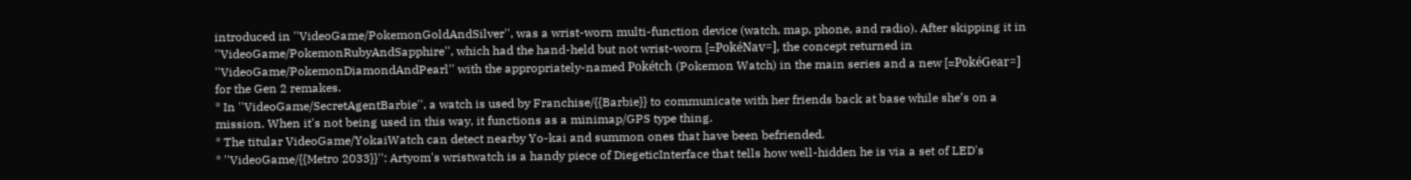introduced in ''VideoGame/PokemonGoldAndSilver'', was a wrist-worn multi-function device (watch, map, phone, and radio). After skipping it in ''VideoGame/PokemonRubyAndSapphire'', which had the hand-held but not wrist-worn [=PokéNav=], the concept returned in ''VideoGame/PokemonDiamondAndPearl'' with the appropriately-named Pokétch (Pokemon Watch) in the main series and a new [=PokéGear=] for the Gen 2 remakes.
* In ''VideoGame/SecretAgentBarbie'', a watch is used by Franchise/{{Barbie}} to communicate with her friends back at base while she’s on a mission. When it's not being used in this way, it functions as a minimap/GPS type thing.
* The titular VideoGame/YokaiWatch can detect nearby Yo-kai and summon ones that have been befriended.
* ''VideoGame/{{Metro 2033}}'': Artyom's wristwatch is a handy piece of DiegeticInterface that tells how well-hidden he is via a set of LED's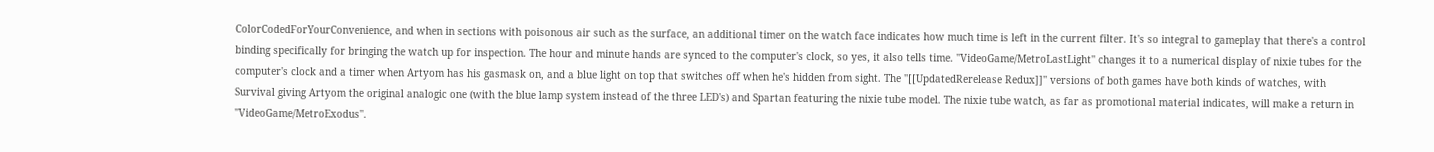ColorCodedForYourConvenience, and when in sections with poisonous air such as the surface, an additional timer on the watch face indicates how much time is left in the current filter. It's so integral to gameplay that there's a control binding specifically for bringing the watch up for inspection. The hour and minute hands are synced to the computer's clock, so yes, it also tells time. ''VideoGame/MetroLastLight'' changes it to a numerical display of nixie tubes for the computer's clock and a timer when Artyom has his gasmask on, and a blue light on top that switches off when he's hidden from sight. The ''[[UpdatedRerelease Redux]]'' versions of both games have both kinds of watches, with Survival giving Artyom the original analogic one (with the blue lamp system instead of the three LED's) and Spartan featuring the nixie tube model. The nixie tube watch, as far as promotional material indicates, will make a return in ''VideoGame/MetroExodus''.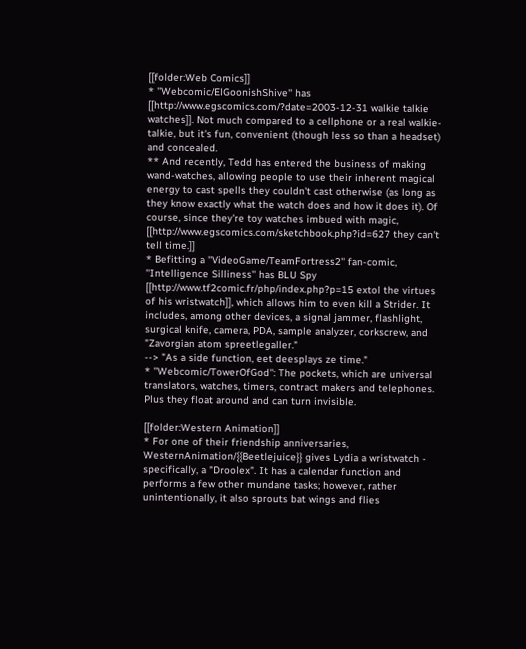[[folder:Web Comics]]
* ''Webcomic/ElGoonishShive'' has [[http://www.egscomics.com/?date=2003-12-31 walkie talkie watches]]. Not much compared to a cellphone or a real walkie-talkie, but it's fun, convenient (though less so than a headset) and concealed.
** And recently, Tedd has entered the business of making wand-watches, allowing people to use their inherent magical energy to cast spells they couldn't cast otherwise (as long as they know exactly what the watch does and how it does it). Of course, since they're toy watches imbued with magic, [[http://www.egscomics.com/sketchbook.php?id=627 they can't tell time.]]
* Befitting a ''VideoGame/TeamFortress2'' fan-comic, ''Intelligence Silliness'' has BLU Spy [[http://www.tf2comic.fr/php/index.php?p=15 extol the virtues of his wristwatch]], which allows him to even kill a Strider. It includes, among other devices, a signal jammer, flashlight, surgical knife, camera, PDA, sample analyzer, corkscrew, and "Zavorgian atom spreetlegaller."
--> "As a side function, eet deesplays ze time."
* ''Webcomic/TowerOfGod'': The pockets, which are universal translators, watches, timers, contract makers and telephones. Plus they float around and can turn invisible.

[[folder:Western Animation]]
* For one of their friendship anniversaries, WesternAnimation/{{Beetlejuice}} gives Lydia a wristwatch - specifically, a "Droolex". It has a calendar function and performs a few other mundane tasks; however, rather unintentionally, it also sprouts bat wings and flies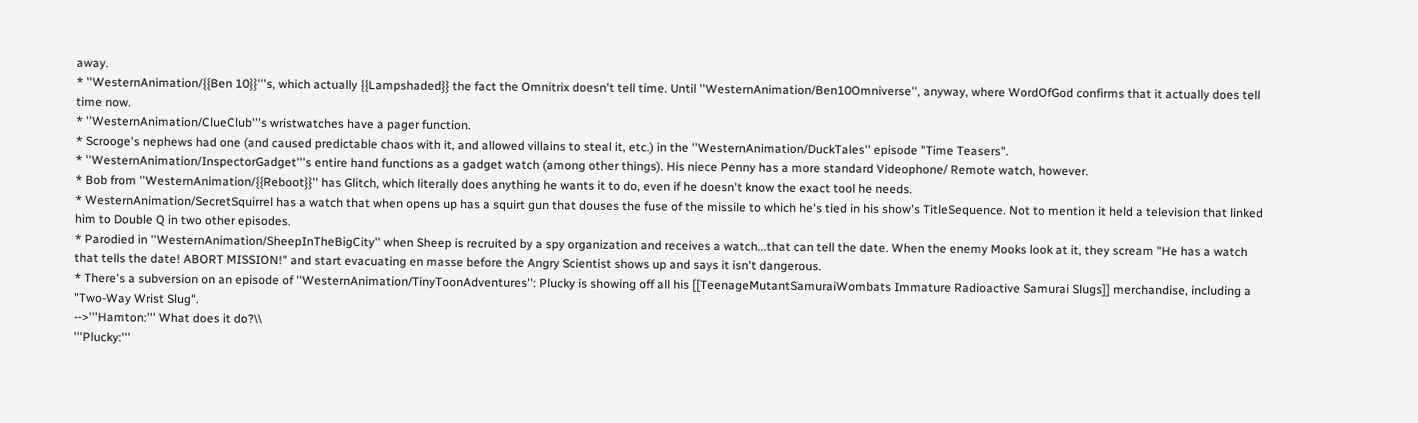away.
* ''WesternAnimation/{{Ben 10}}'''s, which actually {{Lampshaded}} the fact the Omnitrix doesn't tell time. Until ''WesternAnimation/Ben10Omniverse'', anyway, where WordOfGod confirms that it actually does tell time now.
* ''WesternAnimation/ClueClub'''s wristwatches have a pager function.
* Scrooge's nephews had one (and caused predictable chaos with it, and allowed villains to steal it, etc.) in the ''WesternAnimation/DuckTales'' episode "Time Teasers".
* ''WesternAnimation/InspectorGadget'''s entire hand functions as a gadget watch (among other things). His niece Penny has a more standard Videophone/ Remote watch, however.
* Bob from ''WesternAnimation/{{Reboot}}'' has Glitch, which literally does anything he wants it to do, even if he doesn't know the exact tool he needs.
* WesternAnimation/SecretSquirrel has a watch that when opens up has a squirt gun that douses the fuse of the missile to which he's tied in his show's TitleSequence. Not to mention it held a television that linked him to Double Q in two other episodes.
* Parodied in ''WesternAnimation/SheepInTheBigCity'' when Sheep is recruited by a spy organization and receives a watch...that can tell the date. When the enemy Mooks look at it, they scream "He has a watch that tells the date! ABORT MISSION!" and start evacuating en masse before the Angry Scientist shows up and says it isn't dangerous.
* There's a subversion on an episode of ''WesternAnimation/TinyToonAdventures'': Plucky is showing off all his [[TeenageMutantSamuraiWombats Immature Radioactive Samurai Slugs]] merchandise, including a "Two-Way Wrist Slug".
-->'''Hamton:''' What does it do?\\
'''Plucky:'''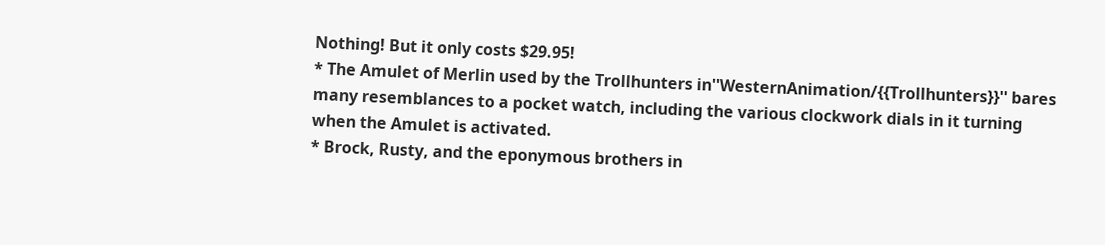Nothing! But it only costs $29.95!
* The Amulet of Merlin used by the Trollhunters in''WesternAnimation/{{Trollhunters}}'' bares many resemblances to a pocket watch, including the various clockwork dials in it turning when the Amulet is activated.
* Brock, Rusty, and the eponymous brothers in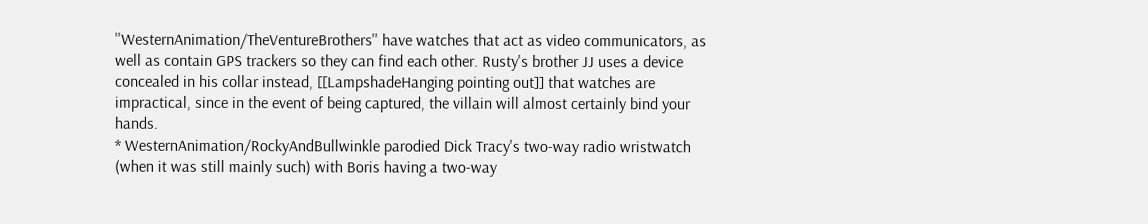''WesternAnimation/TheVentureBrothers'' have watches that act as video communicators, as well as contain GPS trackers so they can find each other. Rusty's brother JJ uses a device concealed in his collar instead, [[LampshadeHanging pointing out]] that watches are impractical, since in the event of being captured, the villain will almost certainly bind your hands.
* WesternAnimation/RockyAndBullwinkle parodied Dick Tracy's two-way radio wristwatch (when it was still mainly such) with Boris having a two-way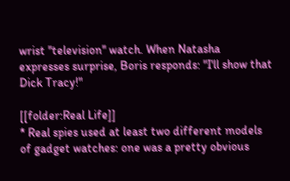wrist ''television'' watch. When Natasha expresses surprise, Boris responds: "I'll show that Dick Tracy!"

[[folder:Real Life]]
* Real spies used at least two different models of gadget watches: one was a pretty obvious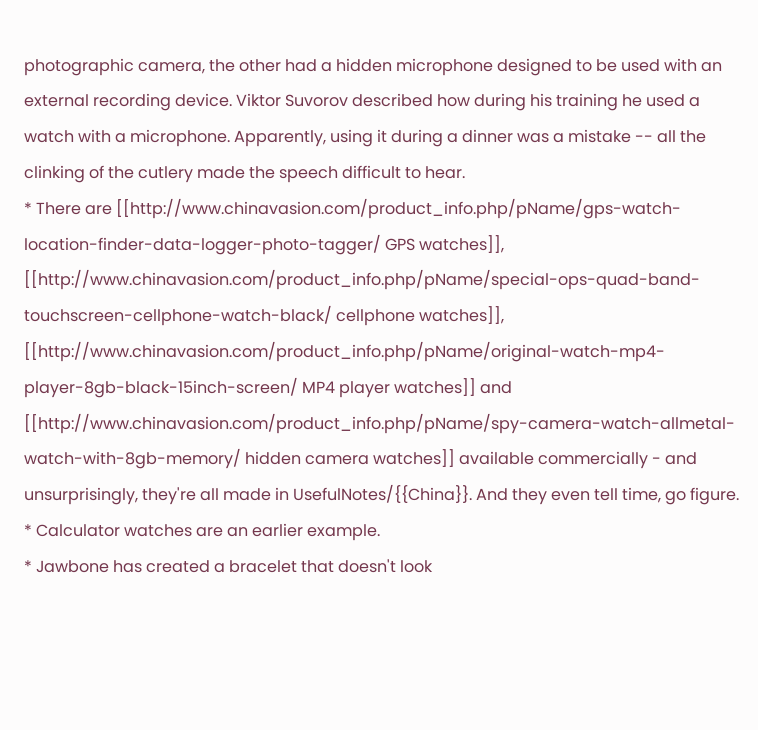photographic camera, the other had a hidden microphone designed to be used with an external recording device. Viktor Suvorov described how during his training he used a watch with a microphone. Apparently, using it during a dinner was a mistake -- all the clinking of the cutlery made the speech difficult to hear.
* There are [[http://www.chinavasion.com/product_info.php/pName/gps-watch-location-finder-data-logger-photo-tagger/ GPS watches]], [[http://www.chinavasion.com/product_info.php/pName/special-ops-quad-band-touchscreen-cellphone-watch-black/ cellphone watches]], [[http://www.chinavasion.com/product_info.php/pName/original-watch-mp4-player-8gb-black-15inch-screen/ MP4 player watches]] and [[http://www.chinavasion.com/product_info.php/pName/spy-camera-watch-allmetal-watch-with-8gb-memory/ hidden camera watches]] available commercially - and unsurprisingly, they're all made in UsefulNotes/{{China}}. And they even tell time, go figure.
* Calculator watches are an earlier example.
* Jawbone has created a bracelet that doesn't look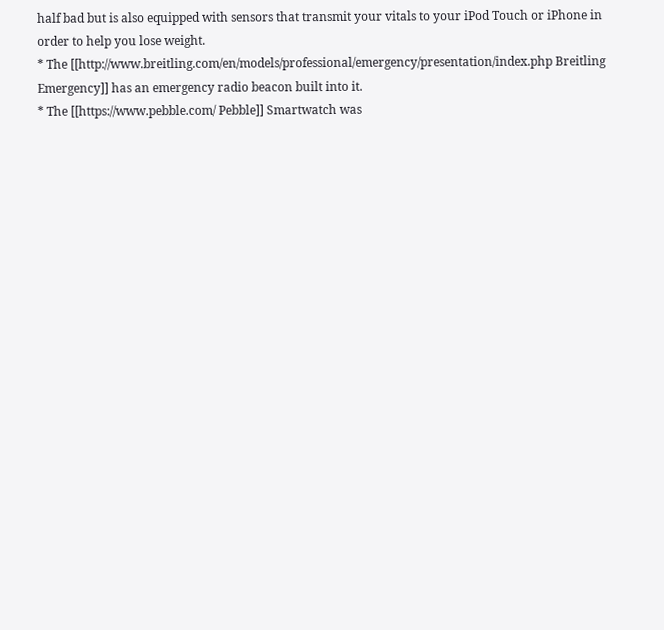half bad but is also equipped with sensors that transmit your vitals to your iPod Touch or iPhone in order to help you lose weight.
* The [[http://www.breitling.com/en/models/professional/emergency/presentation/index.php Breitling Emergency]] has an emergency radio beacon built into it.
* The [[https://www.pebble.com/ Pebble]] Smartwatch was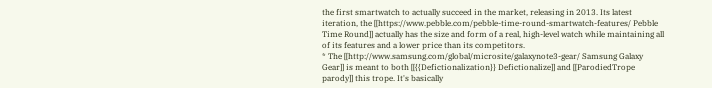the first smartwatch to actually succeed in the market, releasing in 2013. Its latest iteration, the [[https://www.pebble.com/pebble-time-round-smartwatch-features/ Pebble Time Round]] actually has the size and form of a real, high-level watch while maintaining all of its features and a lower price than its competitors.
* The [[http://www.samsung.com/global/microsite/galaxynote3-gear/ Samsung Galaxy Gear]] is meant to both [[{{Defictionalization}} Defictionalize]] and [[ParodiedTrope parody]] this trope. It's basically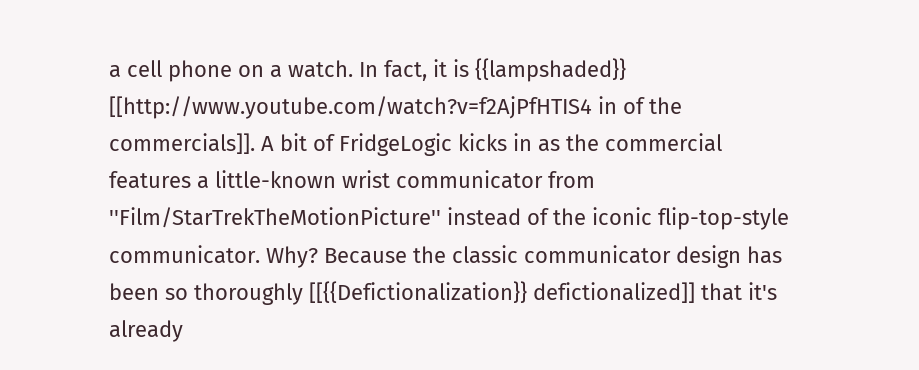a cell phone on a watch. In fact, it is {{lampshaded}} [[http://www.youtube.com/watch?v=f2AjPfHTIS4 in of the commercials]]. A bit of FridgeLogic kicks in as the commercial features a little-known wrist communicator from ''Film/StarTrekTheMotionPicture'' instead of the iconic flip-top-style communicator. Why? Because the classic communicator design has been so thoroughly [[{{Defictionalization}} defictionalized]] that it's already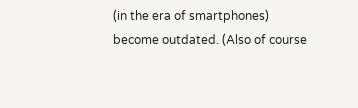(in the era of smartphones) become outdated. (Also of course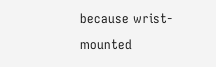because wrist-mounted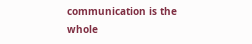communication is the whole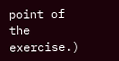point of the exercise.)